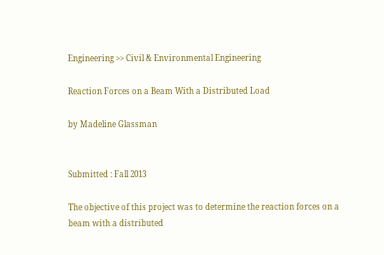Engineering >> Civil & Environmental Engineering

Reaction Forces on a Beam With a Distributed Load

by Madeline Glassman


Submitted : Fall 2013

The objective of this project was to determine the reaction forces on a beam with a distributed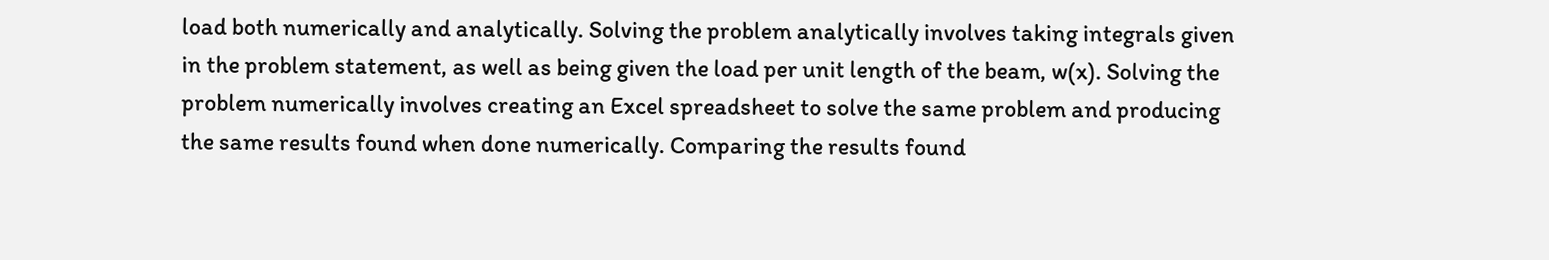load both numerically and analytically. Solving the problem analytically involves taking integrals given in the problem statement, as well as being given the load per unit length of the beam, w(x). Solving the problem numerically involves creating an Excel spreadsheet to solve the same problem and producing the same results found when done numerically. Comparing the results found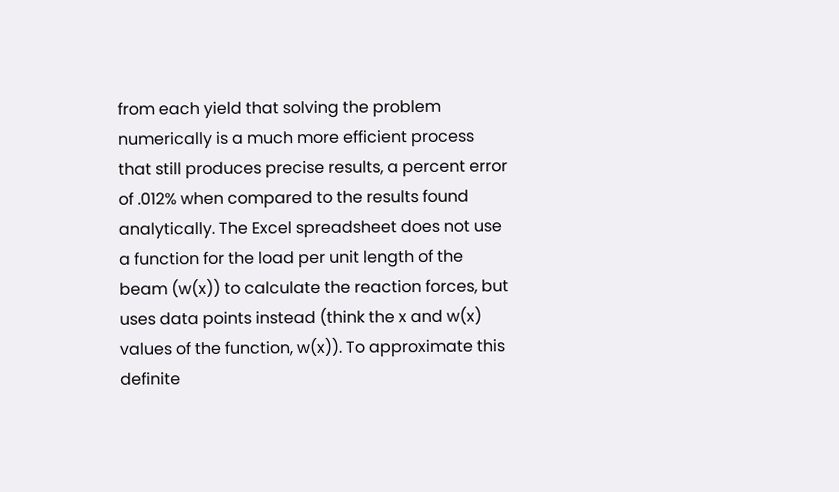from each yield that solving the problem numerically is a much more efficient process that still produces precise results, a percent error of .012% when compared to the results found analytically. The Excel spreadsheet does not use a function for the load per unit length of the beam (w(x)) to calculate the reaction forces, but uses data points instead (think the x and w(x) values of the function, w(x)). To approximate this definite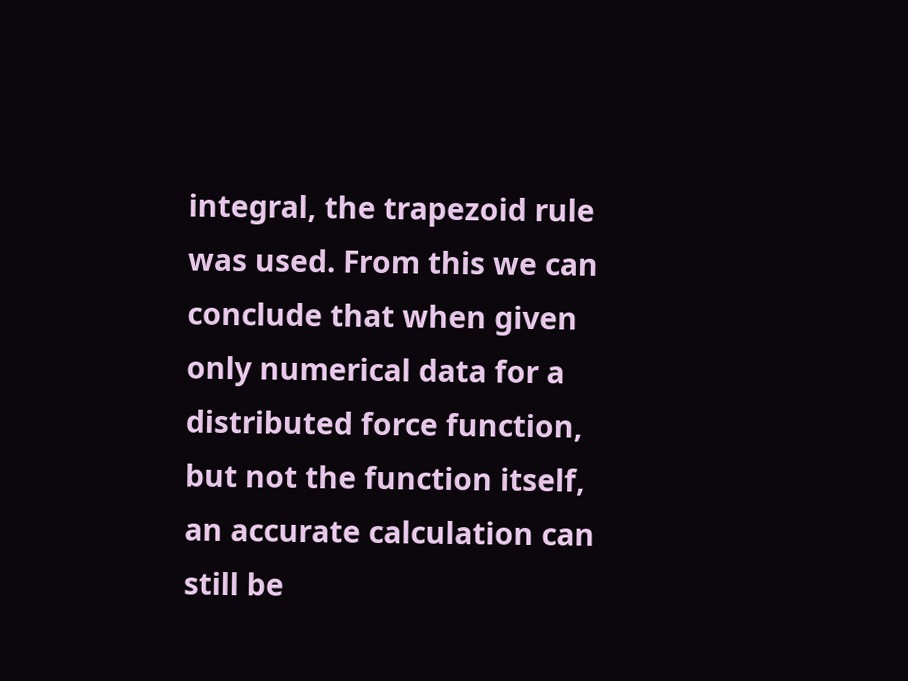integral, the trapezoid rule was used. From this we can conclude that when given only numerical data for a distributed force function, but not the function itself, an accurate calculation can still be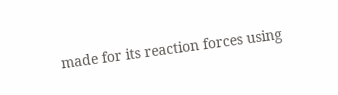made for its reaction forces using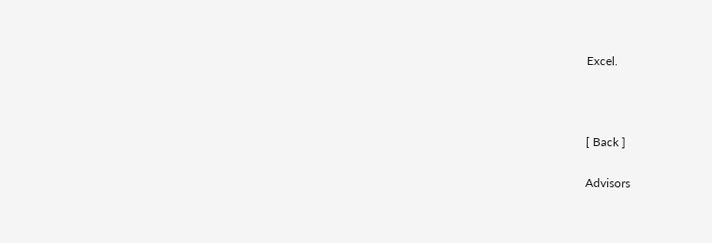Excel.



[ Back ]

Advisors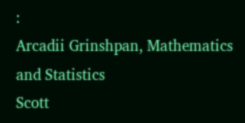:
Arcadii Grinshpan, Mathematics and Statistics
Scott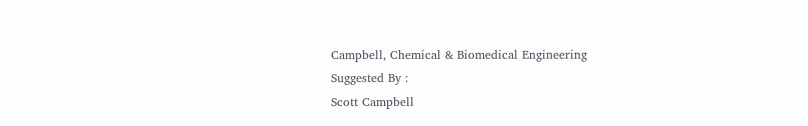Campbell, Chemical & Biomedical Engineering
Suggested By :
Scott Campbell